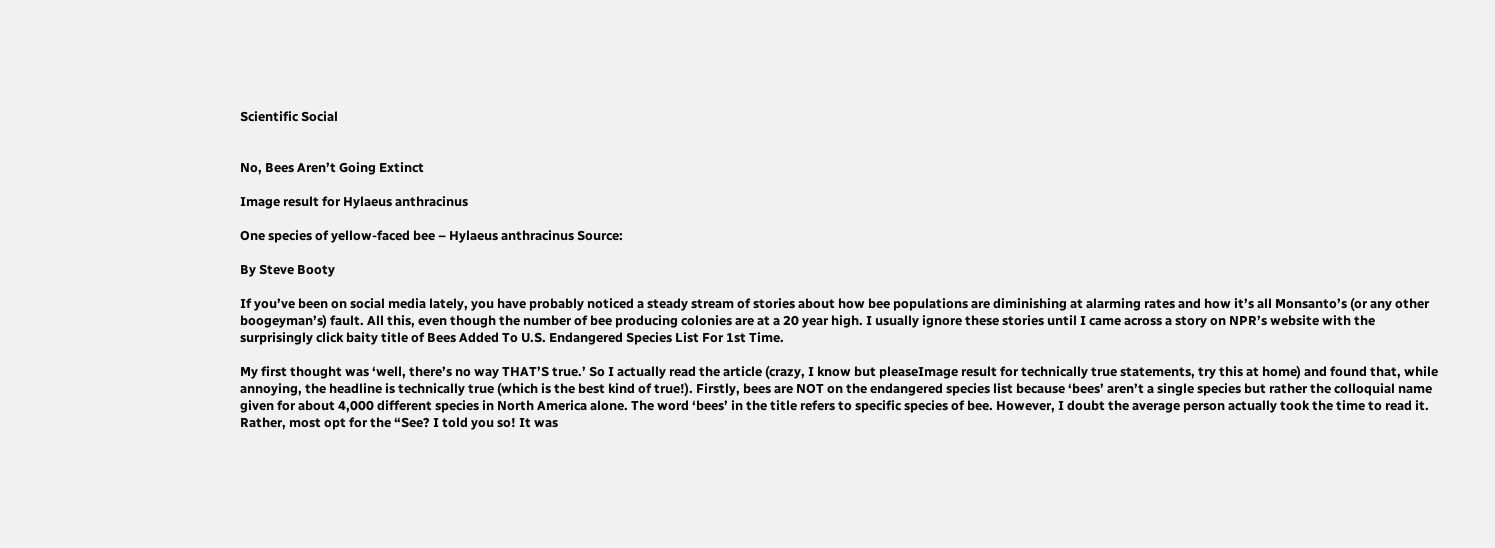Scientific Social


No, Bees Aren’t Going Extinct

Image result for Hylaeus anthracinus

One species of yellow-faced bee – Hylaeus anthracinus Source:

By Steve Booty

If you’ve been on social media lately, you have probably noticed a steady stream of stories about how bee populations are diminishing at alarming rates and how it’s all Monsanto’s (or any other boogeyman’s) fault. All this, even though the number of bee producing colonies are at a 20 year high. I usually ignore these stories until I came across a story on NPR’s website with the surprisingly click baity title of Bees Added To U.S. Endangered Species List For 1st Time.

My first thought was ‘well, there’s no way THAT’S true.’ So I actually read the article (crazy, I know but pleaseImage result for technically true statements, try this at home) and found that, while annoying, the headline is technically true (which is the best kind of true!). Firstly, bees are NOT on the endangered species list because ‘bees’ aren’t a single species but rather the colloquial name given for about 4,000 different species in North America alone. The word ‘bees’ in the title refers to specific species of bee. However, I doubt the average person actually took the time to read it. Rather, most opt for the “See? I told you so! It was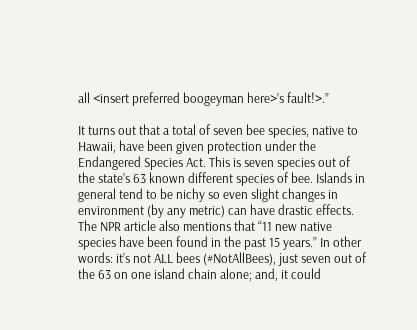all <insert preferred boogeyman here>’s fault!>.”

It turns out that a total of seven bee species, native to Hawaii, have been given protection under the Endangered Species Act. This is seven species out of the state’s 63 known different species of bee. Islands in general tend to be nichy so even slight changes in environment (by any metric) can have drastic effects. The NPR article also mentions that “11 new native species have been found in the past 15 years.” In other words: it’s not ALL bees (#NotAllBees), just seven out of the 63 on one island chain alone; and, it could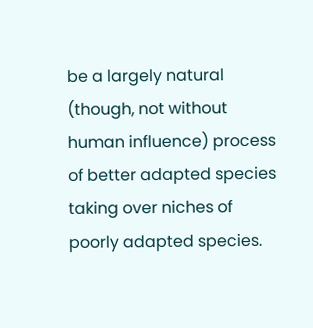be a largely natural (though, not without human influence) process of better adapted species taking over niches of poorly adapted species.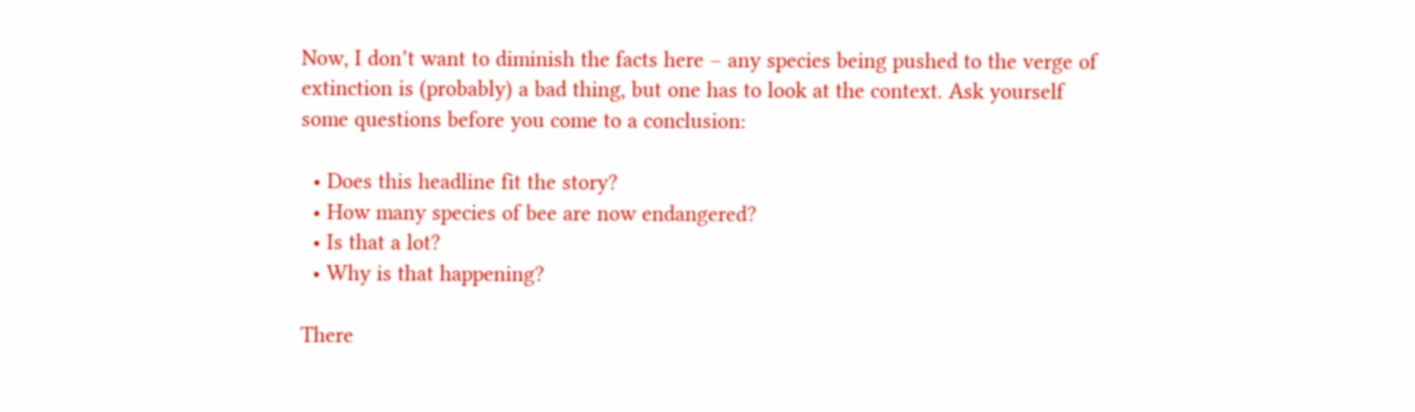Now, I don’t want to diminish the facts here – any species being pushed to the verge of extinction is (probably) a bad thing, but one has to look at the context. Ask yourself some questions before you come to a conclusion:

  • Does this headline fit the story?
  • How many species of bee are now endangered?
  • Is that a lot?
  • Why is that happening?

There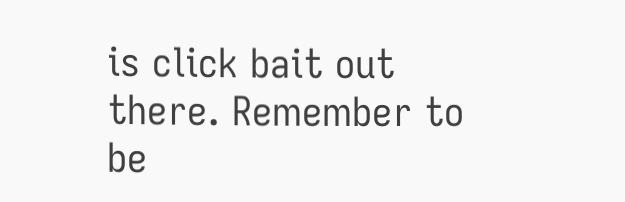is click bait out there. Remember to be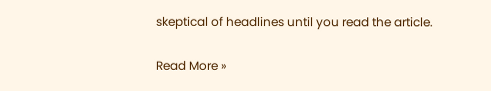skeptical of headlines until you read the article.

Read More »